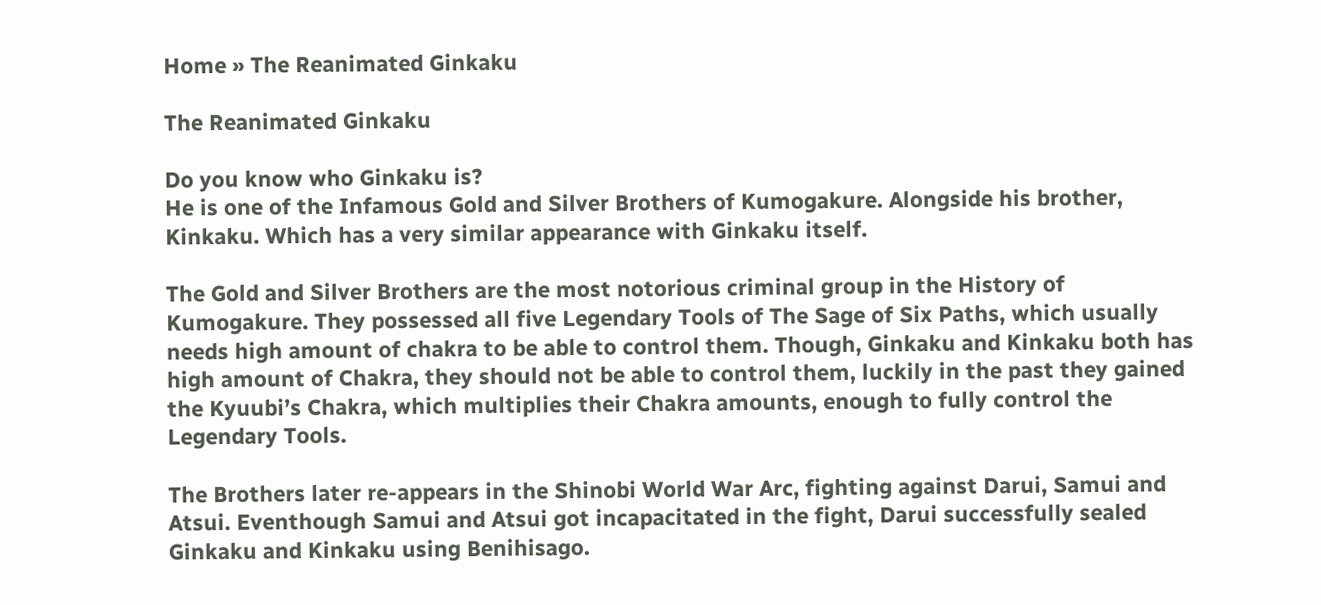Home » The Reanimated Ginkaku

The Reanimated Ginkaku

Do you know who Ginkaku is?
He is one of the Infamous Gold and Silver Brothers of Kumogakure. Alongside his brother, Kinkaku. Which has a very similar appearance with Ginkaku itself.

The Gold and Silver Brothers are the most notorious criminal group in the History of Kumogakure. They possessed all five Legendary Tools of The Sage of Six Paths, which usually needs high amount of chakra to be able to control them. Though, Ginkaku and Kinkaku both has high amount of Chakra, they should not be able to control them, luckily in the past they gained the Kyuubi’s Chakra, which multiplies their Chakra amounts, enough to fully control the Legendary Tools.

The Brothers later re-appears in the Shinobi World War Arc, fighting against Darui, Samui and Atsui. Eventhough Samui and Atsui got incapacitated in the fight, Darui successfully sealed Ginkaku and Kinkaku using Benihisago.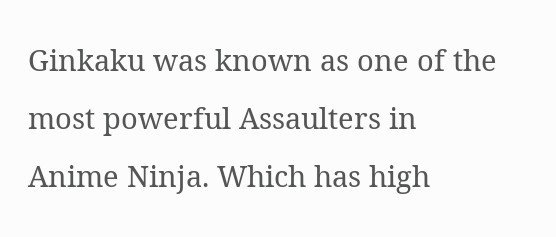Ginkaku was known as one of the most powerful Assaulters in Anime Ninja. Which has high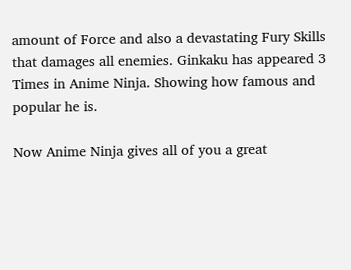amount of Force and also a devastating Fury Skills that damages all enemies. Ginkaku has appeared 3 Times in Anime Ninja. Showing how famous and popular he is.

Now Anime Ninja gives all of you a great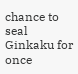chance to seal Ginkaku for once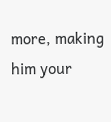more, making him your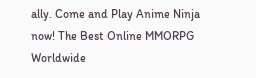ally. Come and Play Anime Ninja now! The Best Online MMORPG Worldwide